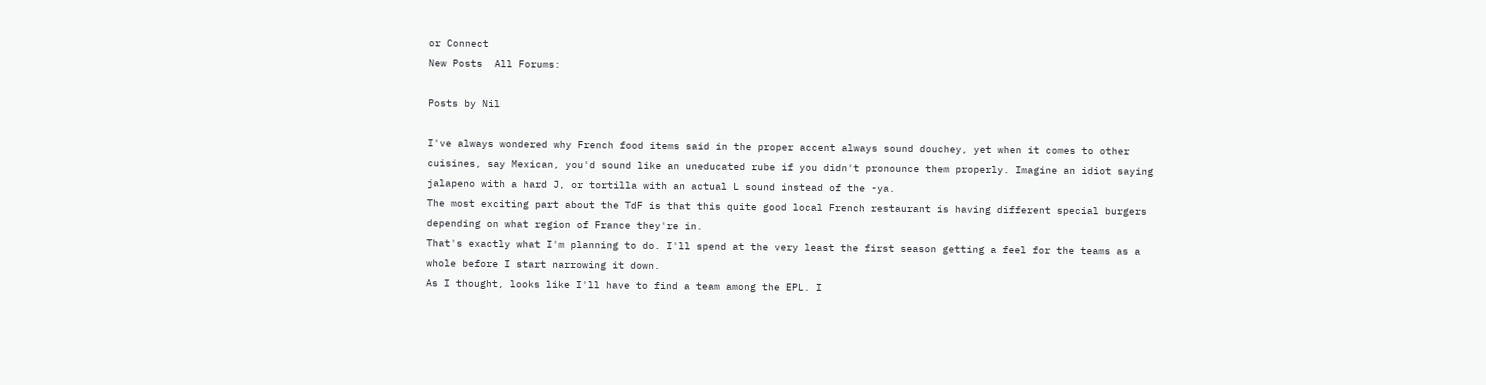or Connect
New Posts  All Forums:

Posts by Nil

I've always wondered why French food items said in the proper accent always sound douchey, yet when it comes to other cuisines, say Mexican, you'd sound like an uneducated rube if you didn't pronounce them properly. Imagine an idiot saying jalapeno with a hard J, or tortilla with an actual L sound instead of the -ya.
The most exciting part about the TdF is that this quite good local French restaurant is having different special burgers depending on what region of France they're in.
That's exactly what I'm planning to do. I'll spend at the very least the first season getting a feel for the teams as a whole before I start narrowing it down.
As I thought, looks like I'll have to find a team among the EPL. I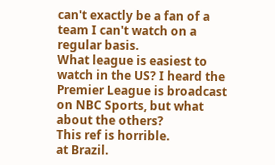can't exactly be a fan of a team I can't watch on a regular basis.
What league is easiest to watch in the US? I heard the Premier League is broadcast on NBC Sports, but what about the others?
This ref is horrible.
at Brazil.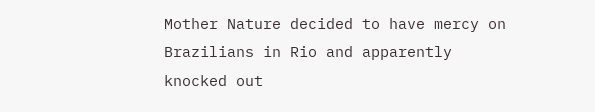Mother Nature decided to have mercy on Brazilians in Rio and apparently knocked out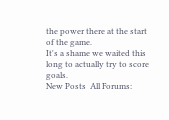the power there at the start of the game.
It's a shame we waited this long to actually try to score goals.
New Posts  All Forums: